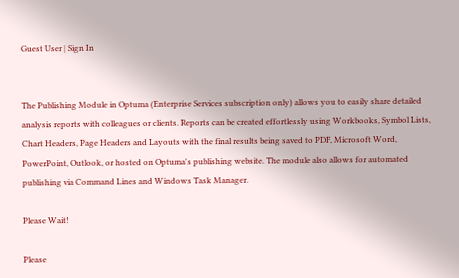Guest User | Sign In


The Publishing Module in Optuma (Enterprise Services subscription only) allows you to easily share detailed analysis reports with colleagues or clients. Reports can be created effortlessly using Workbooks, Symbol Lists, Chart Headers, Page Headers and Layouts with the final results being saved to PDF, Microsoft Word, PowerPoint, Outlook, or hosted on Optuma's publishing website. The module also allows for automated publishing via Command Lines and Windows Task Manager.

Please Wait!

Please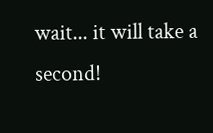wait... it will take a second!